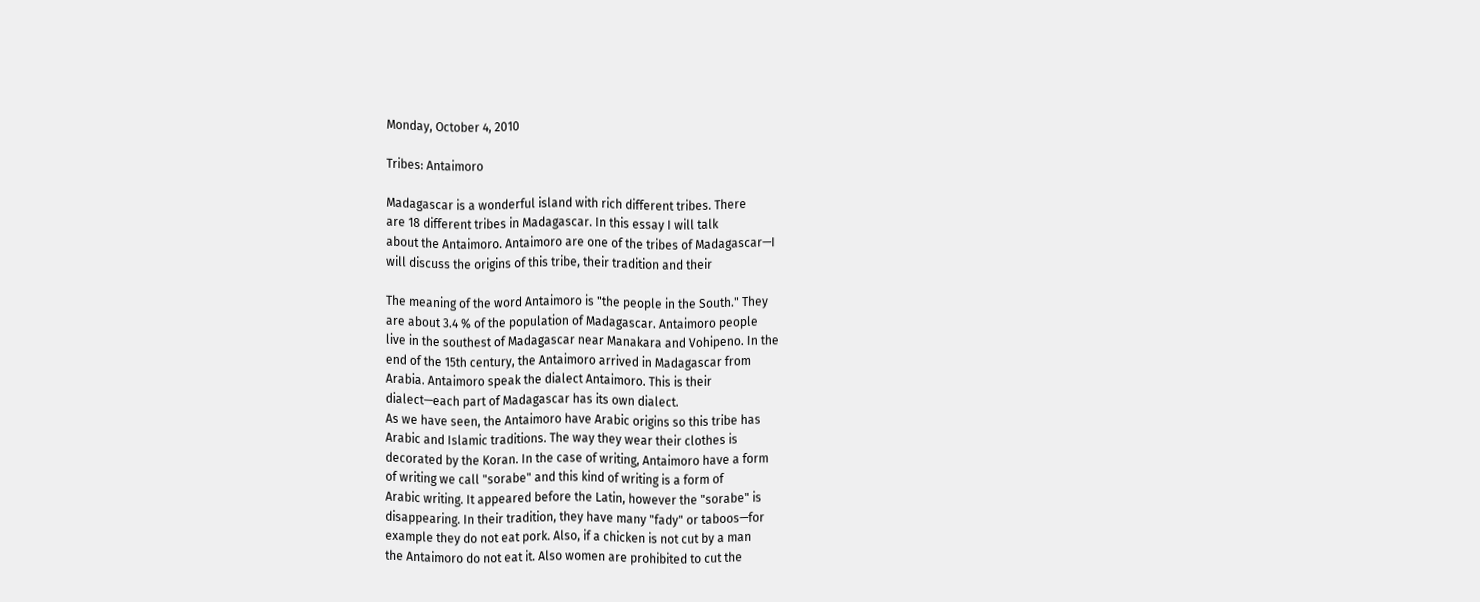Monday, October 4, 2010

Tribes: Antaimoro

Madagascar is a wonderful island with rich different tribes. There
are 18 different tribes in Madagascar. In this essay I will talk
about the Antaimoro. Antaimoro are one of the tribes of Madagascar—I
will discuss the origins of this tribe, their tradition and their

The meaning of the word Antaimoro is "the people in the South." They
are about 3.4 % of the population of Madagascar. Antaimoro people
live in the southest of Madagascar near Manakara and Vohipeno. In the
end of the 15th century, the Antaimoro arrived in Madagascar from
Arabia. Antaimoro speak the dialect Antaimoro. This is their
dialect—each part of Madagascar has its own dialect.
As we have seen, the Antaimoro have Arabic origins so this tribe has
Arabic and Islamic traditions. The way they wear their clothes is
decorated by the Koran. In the case of writing, Antaimoro have a form
of writing we call "sorabe" and this kind of writing is a form of
Arabic writing. It appeared before the Latin, however the "sorabe" is
disappearing. In their tradition, they have many "fady" or taboos—for
example they do not eat pork. Also, if a chicken is not cut by a man
the Antaimoro do not eat it. Also women are prohibited to cut the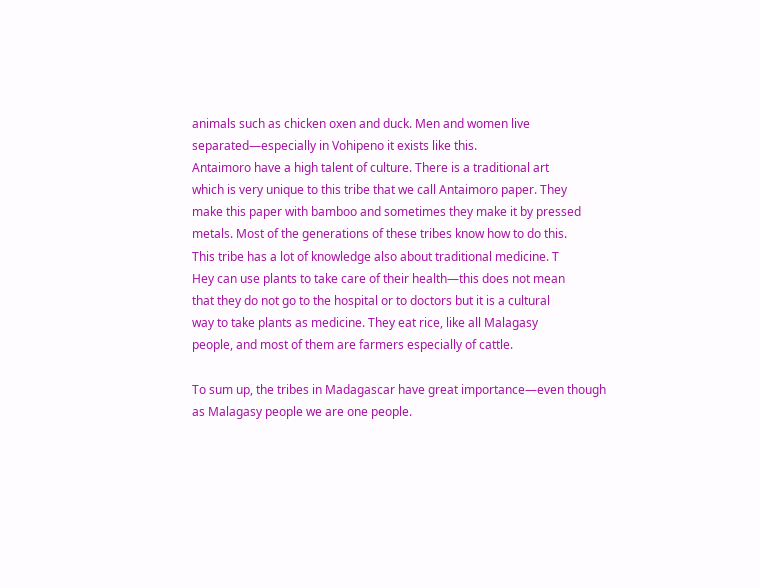animals such as chicken oxen and duck. Men and women live
separated—especially in Vohipeno it exists like this.
Antaimoro have a high talent of culture. There is a traditional art
which is very unique to this tribe that we call Antaimoro paper. They
make this paper with bamboo and sometimes they make it by pressed
metals. Most of the generations of these tribes know how to do this.
This tribe has a lot of knowledge also about traditional medicine. T
Hey can use plants to take care of their health—this does not mean
that they do not go to the hospital or to doctors but it is a cultural
way to take plants as medicine. They eat rice, like all Malagasy
people, and most of them are farmers especially of cattle.

To sum up, the tribes in Madagascar have great importance—even though
as Malagasy people we are one people.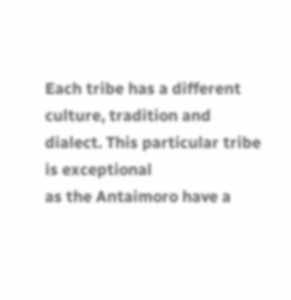Each tribe has a different
culture, tradition and dialect. This particular tribe is exceptional
as the Antaimoro have a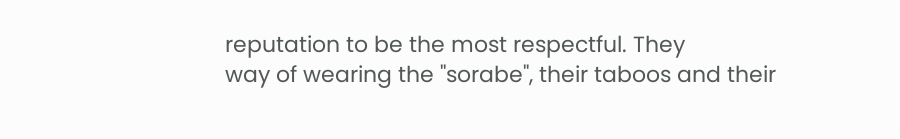reputation to be the most respectful. They
way of wearing the "sorabe", their taboos and their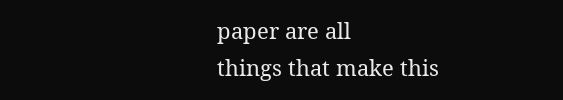paper are all
things that make this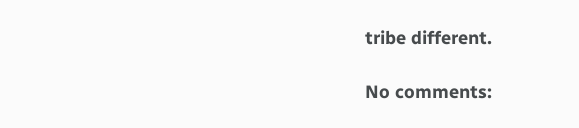tribe different.

No comments: